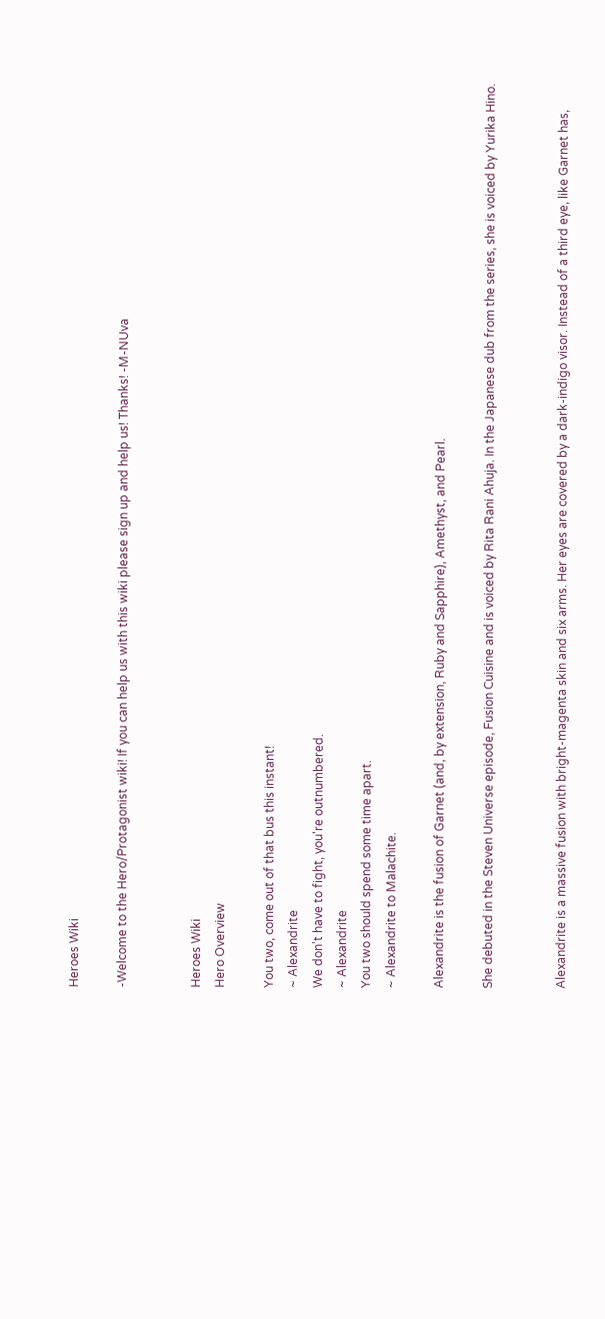Heroes Wiki

-Welcome to the Hero/Protagonist wiki! If you can help us with this wiki please sign up and help us! Thanks! -M-NUva


Heroes Wiki
Hero Overview

You two, come out of that bus this instant!
~ Alexandrite
We don't have to fight, you're outnumbered.
~ Alexandrite
You two should spend some time apart.
~ Alexandrite to Malachite.

Alexandrite is the fusion of Garnet (and, by extension, Ruby and Sapphire), Amethyst, and Pearl.

She debuted in the Steven Universe episode, Fusion Cuisine and is voiced by Rita Rani Ahuja. In the Japanese dub from the series, she is voiced by Yurika Hino.


Alexandrite is a massive fusion with bright-magenta skin and six arms. Her eyes are covered by a dark-indigo visor. Instead of a third eye, like Garnet has,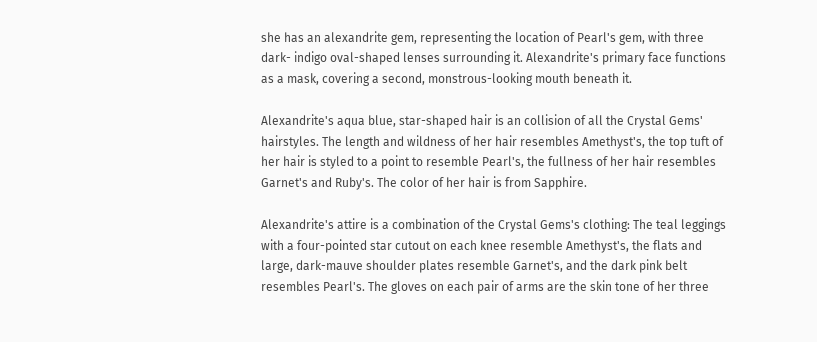she has an alexandrite gem, representing the location of Pearl's gem, with three dark- indigo oval-shaped lenses surrounding it. Alexandrite's primary face functions as a mask, covering a second, monstrous-looking mouth beneath it.

Alexandrite's aqua blue, star-shaped hair is an collision of all the Crystal Gems' hairstyles. The length and wildness of her hair resembles Amethyst's, the top tuft of her hair is styled to a point to resemble Pearl's, the fullness of her hair resembles Garnet's and Ruby's. The color of her hair is from Sapphire.

Alexandrite's attire is a combination of the Crystal Gems's clothing: The teal leggings with a four-pointed star cutout on each knee resemble Amethyst's, the flats and large, dark-mauve shoulder plates resemble Garnet's, and the dark pink belt resembles Pearl's. The gloves on each pair of arms are the skin tone of her three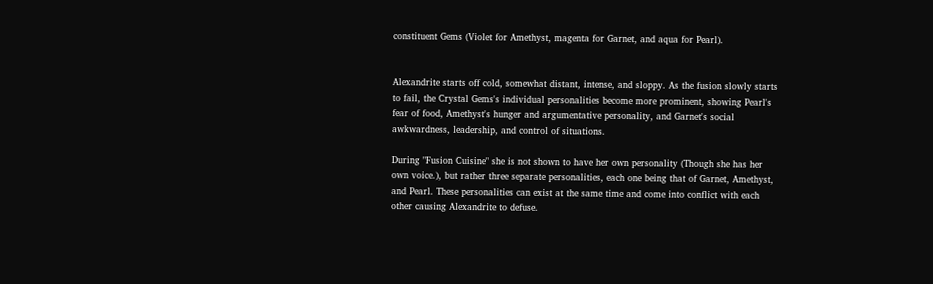constituent Gems (Violet for Amethyst, magenta for Garnet, and aqua for Pearl).


Alexandrite starts off cold, somewhat distant, intense, and sloppy. As the fusion slowly starts to fail, the Crystal Gems's individual personalities become more prominent, showing Pearl's fear of food, Amethyst's hunger and argumentative personality, and Garnet's social awkwardness, leadership, and control of situations.

During "Fusion Cuisine" she is not shown to have her own personality (Though she has her own voice.), but rather three separate personalities, each one being that of Garnet, Amethyst, and Pearl. These personalities can exist at the same time and come into conflict with each other causing Alexandrite to defuse.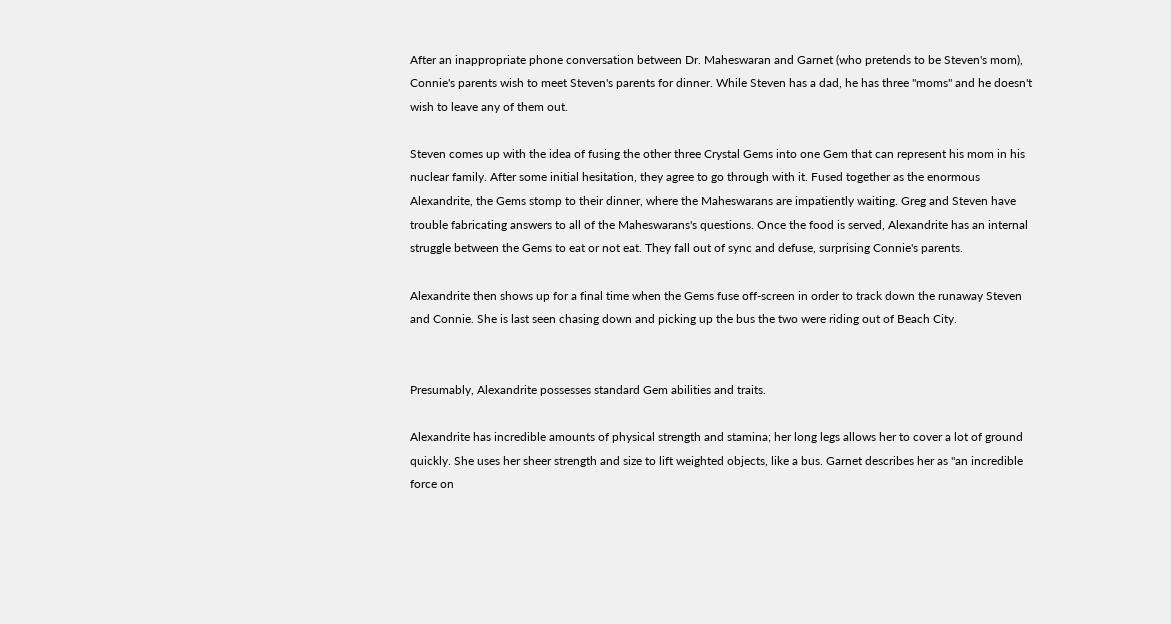After an inappropriate phone conversation between Dr. Maheswaran and Garnet (who pretends to be Steven's mom), Connie's parents wish to meet Steven's parents for dinner. While Steven has a dad, he has three "moms" and he doesn't wish to leave any of them out.

Steven comes up with the idea of fusing the other three Crystal Gems into one Gem that can represent his mom in his nuclear family. After some initial hesitation, they agree to go through with it. Fused together as the enormous Alexandrite, the Gems stomp to their dinner, where the Maheswarans are impatiently waiting. Greg and Steven have trouble fabricating answers to all of the Maheswarans's questions. Once the food is served, Alexandrite has an internal struggle between the Gems to eat or not eat. They fall out of sync and defuse, surprising Connie's parents.

Alexandrite then shows up for a final time when the Gems fuse off-screen in order to track down the runaway Steven and Connie. She is last seen chasing down and picking up the bus the two were riding out of Beach City.


Presumably, Alexandrite possesses standard Gem abilities and traits.

Alexandrite has incredible amounts of physical strength and stamina; her long legs allows her to cover a lot of ground quickly. She uses her sheer strength and size to lift weighted objects, like a bus. Garnet describes her as "an incredible force on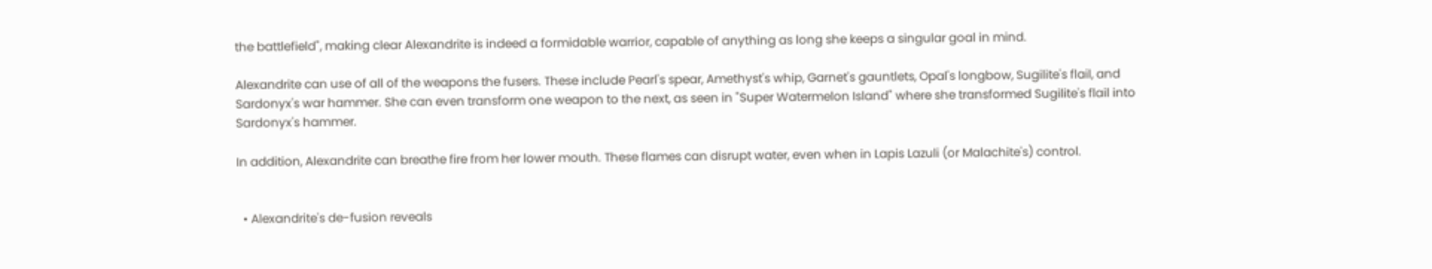the battlefield", making clear Alexandrite is indeed a formidable warrior, capable of anything as long she keeps a singular goal in mind.

Alexandrite can use of all of the weapons the fusers. These include Pearl's spear, Amethyst's whip, Garnet's gauntlets, Opal's longbow, Sugilite's flail, and Sardonyx's war hammer. She can even transform one weapon to the next, as seen in "Super Watermelon Island" where she transformed Sugilite's flail into Sardonyx's hammer.

In addition, Alexandrite can breathe fire from her lower mouth. These flames can disrupt water, even when in Lapis Lazuli (or Malachite's) control.


  • Alexandrite's de-fusion reveals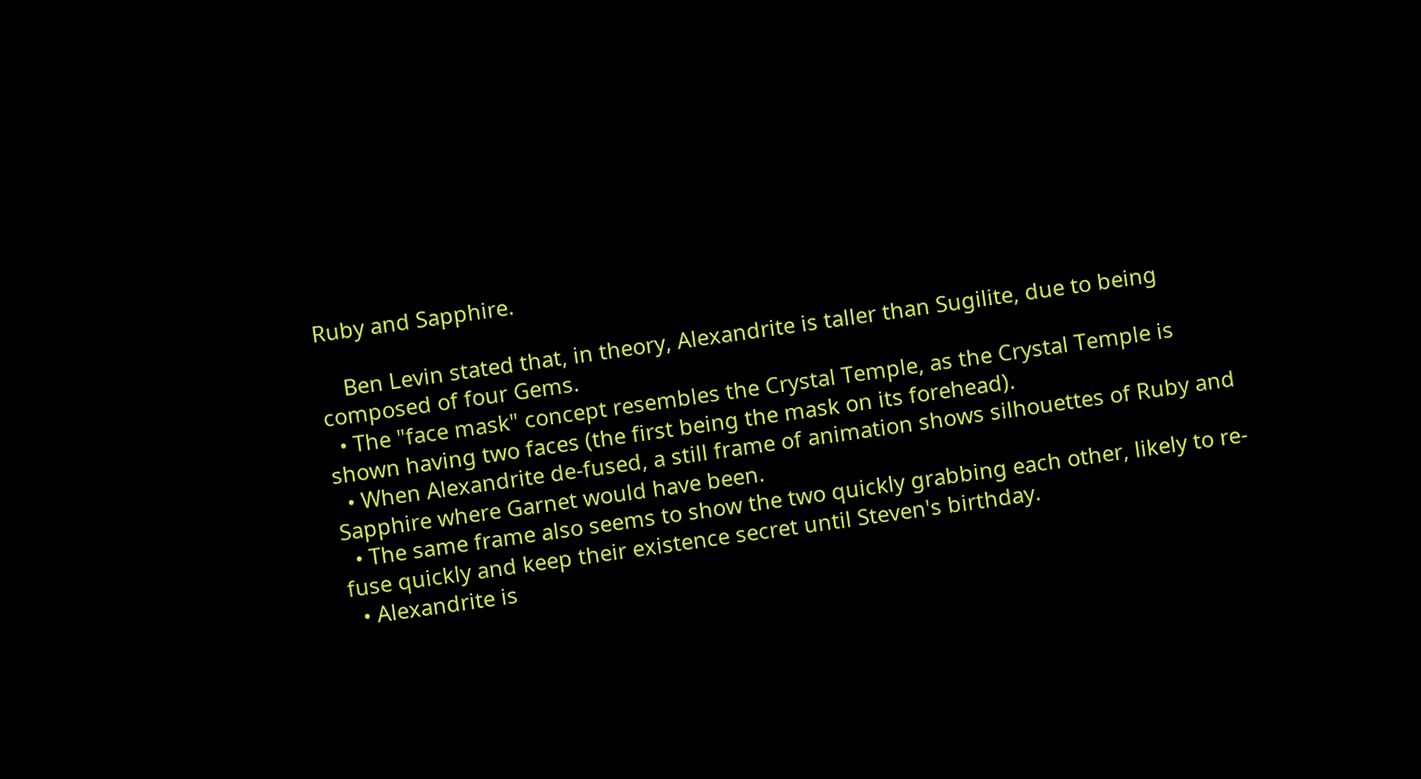Ruby and Sapphire.

    Ben Levin stated that, in theory, Alexandrite is taller than Sugilite, due to being composed of four Gems.
  • The "face mask" concept resembles the Crystal Temple, as the Crystal Temple is shown having two faces (the first being the mask on its forehead).
  • When Alexandrite de-fused, a still frame of animation shows silhouettes of Ruby and Sapphire where Garnet would have been.
  • The same frame also seems to show the two quickly grabbing each other, likely to re-fuse quickly and keep their existence secret until Steven's birthday.
  • Alexandrite is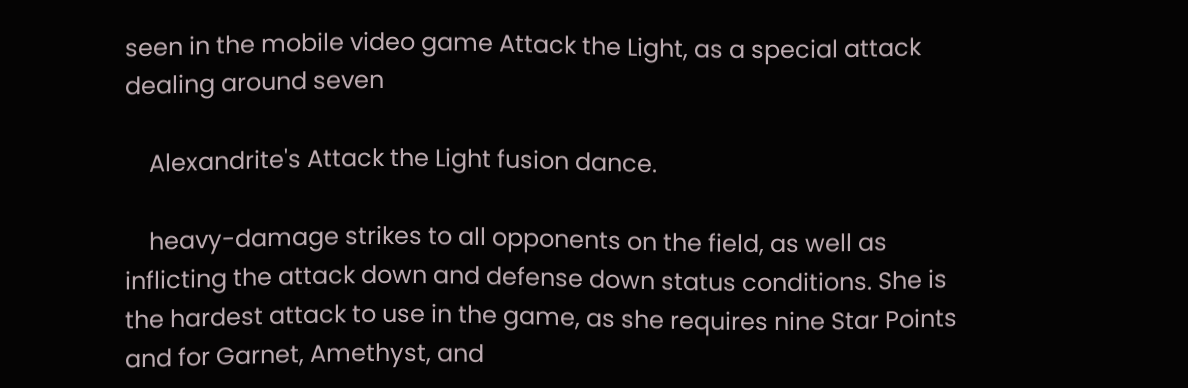seen in the mobile video game Attack the Light, as a special attack dealing around seven

    Alexandrite's Attack the Light fusion dance.

    heavy-damage strikes to all opponents on the field, as well as inflicting the attack down and defense down status conditions. She is the hardest attack to use in the game, as she requires nine Star Points and for Garnet, Amethyst, and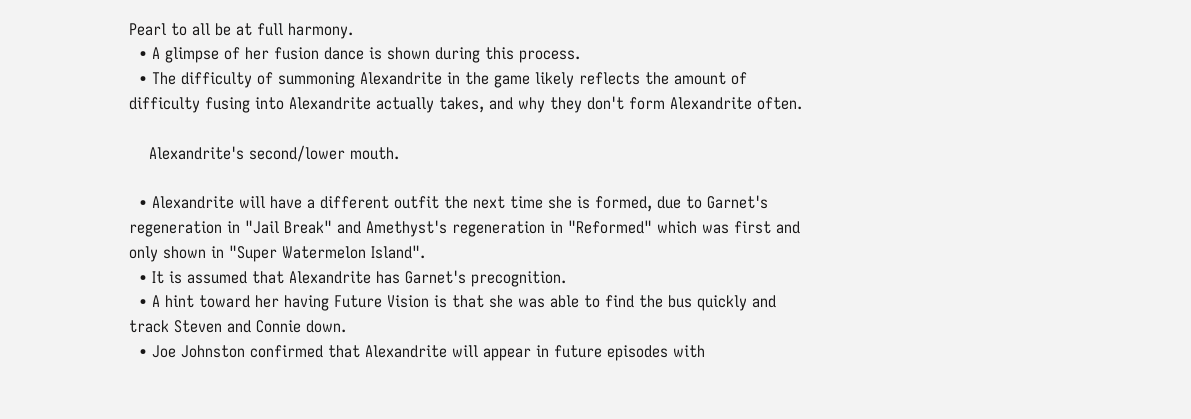Pearl to all be at full harmony.
  • A glimpse of her fusion dance is shown during this process.
  • The difficulty of summoning Alexandrite in the game likely reflects the amount of difficulty fusing into Alexandrite actually takes, and why they don't form Alexandrite often.

    Alexandrite's second/lower mouth.

  • Alexandrite will have a different outfit the next time she is formed, due to Garnet's regeneration in "Jail Break" and Amethyst's regeneration in "Reformed" which was first and only shown in "Super Watermelon Island".
  • It is assumed that Alexandrite has Garnet's precognition.
  • A hint toward her having Future Vision is that she was able to find the bus quickly and track Steven and Connie down.
  • Joe Johnston confirmed that Alexandrite will appear in future episodes with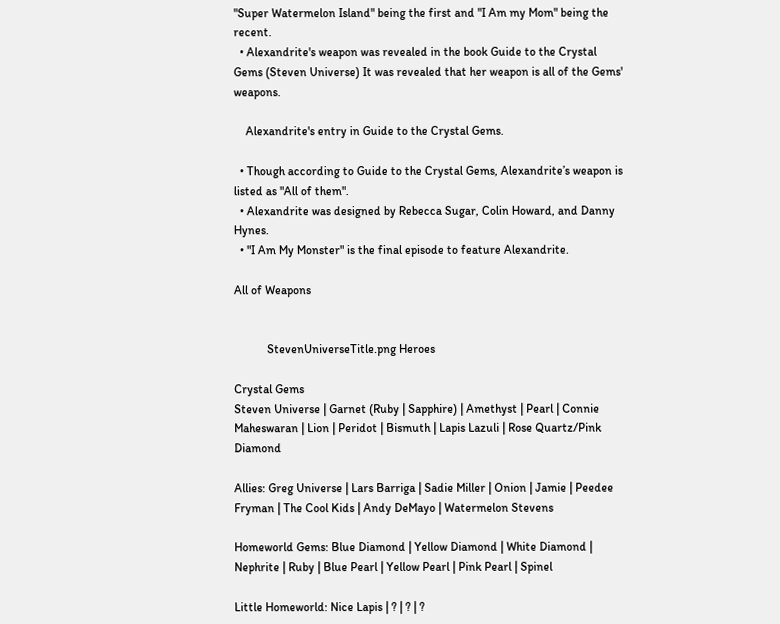"Super Watermelon Island" being the first and "I Am my Mom" being the recent.
  • Alexandrite's weapon was revealed in the book Guide to the Crystal Gems (Steven Universe) It was revealed that her weapon is all of the Gems' weapons.

    Alexandrite's entry in Guide to the Crystal Gems.

  • Though according to Guide to the Crystal Gems, Alexandrite’s weapon is listed as "All of them".
  • Alexandrite was designed by Rebecca Sugar, Colin Howard, and Danny Hynes.
  • "I Am My Monster" is the final episode to feature Alexandrite.

All of Weapons


           StevenUniverseTitle.png Heroes

Crystal Gems
Steven Universe | Garnet (Ruby | Sapphire) | Amethyst | Pearl | Connie Maheswaran | Lion | Peridot | Bismuth | Lapis Lazuli | Rose Quartz/Pink Diamond

Allies: Greg Universe | Lars Barriga | Sadie Miller | Onion | Jamie | Peedee Fryman | The Cool Kids | Andy DeMayo | Watermelon Stevens

Homeworld Gems: Blue Diamond | Yellow Diamond | White Diamond | Nephrite | Ruby | Blue Pearl | Yellow Pearl | Pink Pearl | Spinel

Little Homeworld: Nice Lapis | ? | ? | ?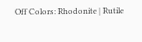Off Colors: Rhodonite | Rutile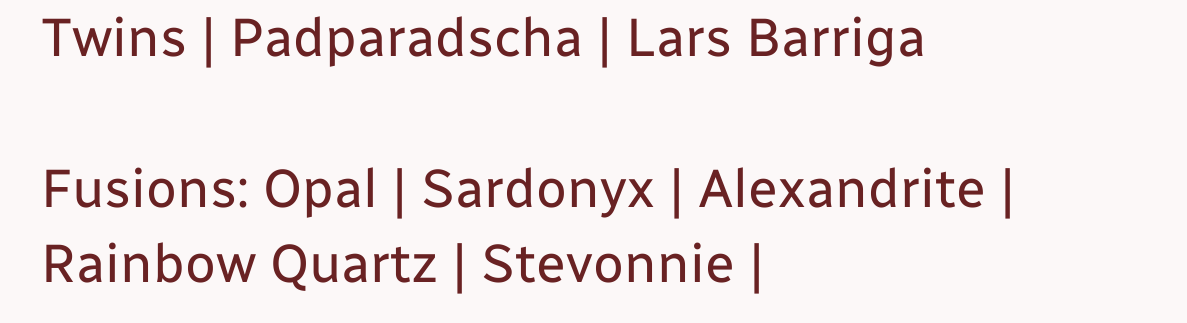Twins | Padparadscha | Lars Barriga

Fusions: Opal | Sardonyx | Alexandrite | Rainbow Quartz | Stevonnie |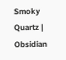Smoky Quartz | Obsidian